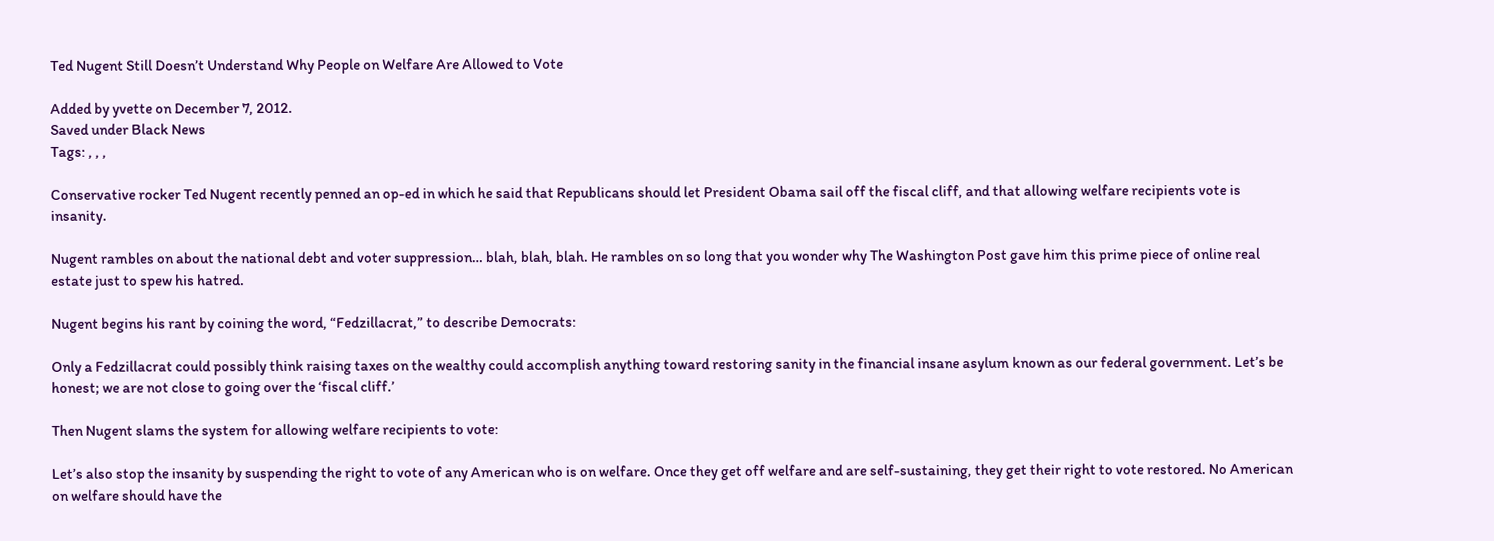Ted Nugent Still Doesn’t Understand Why People on Welfare Are Allowed to Vote

Added by yvette on December 7, 2012.
Saved under Black News
Tags: , , ,

Conservative rocker Ted Nugent recently penned an op-ed in which he said that Republicans should let President Obama sail off the fiscal cliff, and that allowing welfare recipients vote is insanity.

Nugent rambles on about the national debt and voter suppression… blah, blah, blah. He rambles on so long that you wonder why The Washington Post gave him this prime piece of online real estate just to spew his hatred.

Nugent begins his rant by coining the word, “Fedzillacrat,” to describe Democrats:

Only a Fedzillacrat could possibly think raising taxes on the wealthy could accomplish anything toward restoring sanity in the financial insane asylum known as our federal government. Let’s be honest; we are not close to going over the ‘fiscal cliff.’

Then Nugent slams the system for allowing welfare recipients to vote:

Let’s also stop the insanity by suspending the right to vote of any American who is on welfare. Once they get off welfare and are self-sustaining, they get their right to vote restored. No American on welfare should have the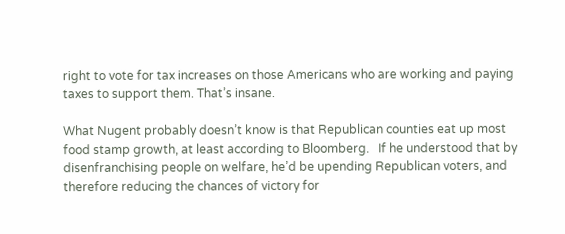right to vote for tax increases on those Americans who are working and paying taxes to support them. That’s insane.

What Nugent probably doesn’t know is that Republican counties eat up most food stamp growth, at least according to Bloomberg.   If he understood that by disenfranchising people on welfare, he’d be upending Republican voters, and therefore reducing the chances of victory for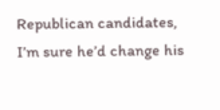Republican candidates, I’m sure he’d change his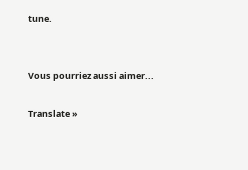tune.


Vous pourriez aussi aimer...

Translate »